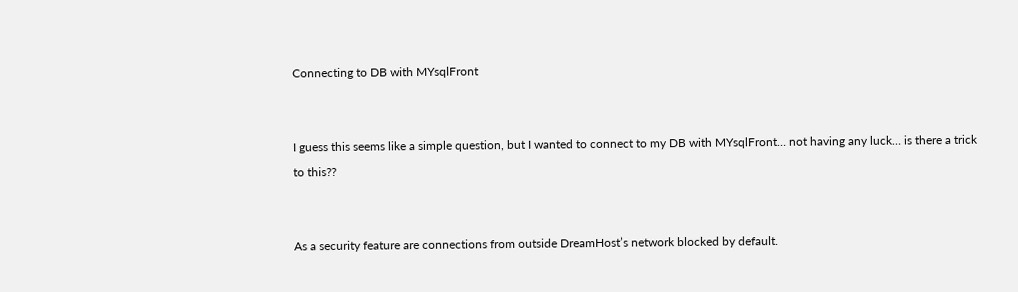Connecting to DB with MYsqlFront


I guess this seems like a simple question, but I wanted to connect to my DB with MYsqlFront… not having any luck… is there a trick to this??


As a security feature are connections from outside DreamHost’s network blocked by default.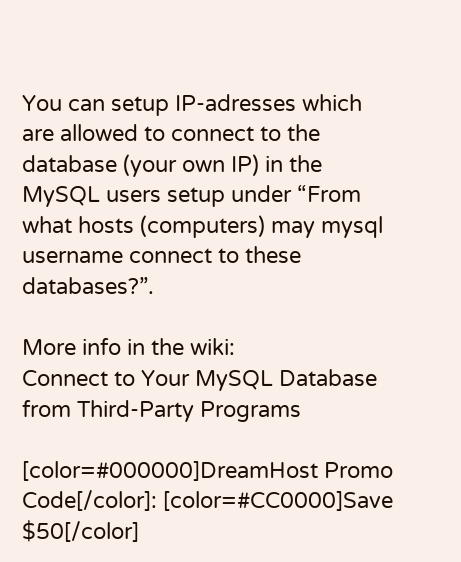You can setup IP-adresses which are allowed to connect to the database (your own IP) in the MySQL users setup under “From what hosts (computers) may mysql username connect to these databases?”.

More info in the wiki:
Connect to Your MySQL Database from Third-Party Programs

[color=#000000]DreamHost Promo Code[/color]: [color=#CC0000]Save $50[/color]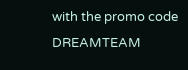with the promo code DREAMTEAM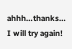ahhh…thanks… I will try again!